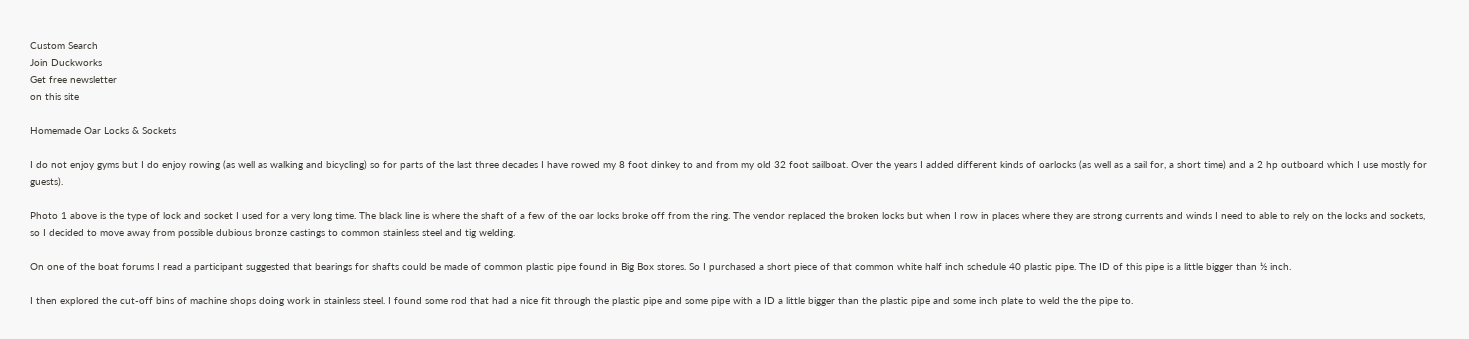Custom Search
Join Duckworks
Get free newsletter
on this site

Homemade Oar Locks & Sockets

I do not enjoy gyms but I do enjoy rowing (as well as walking and bicycling) so for parts of the last three decades I have rowed my 8 foot dinkey to and from my old 32 foot sailboat. Over the years I added different kinds of oarlocks (as well as a sail for, a short time) and a 2 hp outboard which I use mostly for guests).

Photo 1 above is the type of lock and socket I used for a very long time. The black line is where the shaft of a few of the oar locks broke off from the ring. The vendor replaced the broken locks but when I row in places where they are strong currents and winds I need to able to rely on the locks and sockets, so I decided to move away from possible dubious bronze castings to common stainless steel and tig welding.

On one of the boat forums I read a participant suggested that bearings for shafts could be made of common plastic pipe found in Big Box stores. So I purchased a short piece of that common white half inch schedule 40 plastic pipe. The ID of this pipe is a little bigger than ½ inch.

I then explored the cut-off bins of machine shops doing work in stainless steel. I found some rod that had a nice fit through the plastic pipe and some pipe with a ID a little bigger than the plastic pipe and some inch plate to weld the the pipe to.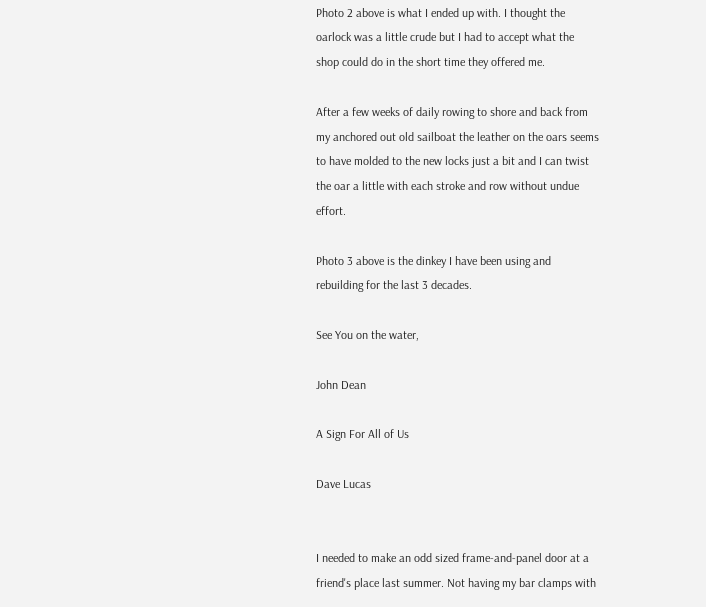Photo 2 above is what I ended up with. I thought the oarlock was a little crude but I had to accept what the shop could do in the short time they offered me.

After a few weeks of daily rowing to shore and back from my anchored out old sailboat the leather on the oars seems to have molded to the new locks just a bit and I can twist the oar a little with each stroke and row without undue effort.

Photo 3 above is the dinkey I have been using and rebuilding for the last 3 decades.

See You on the water,

John Dean

A Sign For All of Us

Dave Lucas


I needed to make an odd sized frame-and-panel door at a friend's place last summer. Not having my bar clamps with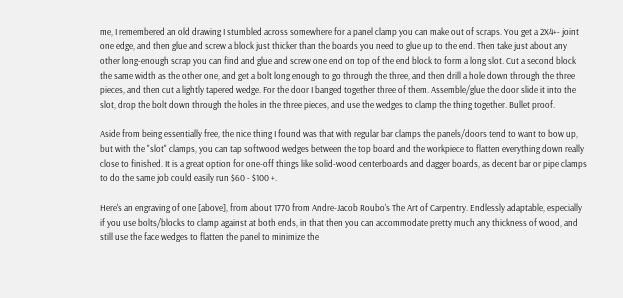me, I remembered an old drawing I stumbled across somewhere for a panel clamp you can make out of scraps. You get a 2X4+- joint one edge, and then glue and screw a block just thicker than the boards you need to glue up to the end. Then take just about any other long-enough scrap you can find and glue and screw one end on top of the end block to form a long slot. Cut a second block the same width as the other one, and get a bolt long enough to go through the three, and then drill a hole down through the three pieces, and then cut a lightly tapered wedge. For the door I banged together three of them. Assemble/glue the door slide it into the slot, drop the bolt down through the holes in the three pieces, and use the wedges to clamp the thing together. Bullet proof.

Aside from being essentially free, the nice thing I found was that with regular bar clamps the panels/doors tend to want to bow up, but with the "slot" clamps, you can tap softwood wedges between the top board and the workpiece to flatten everything down really close to finished. It is a great option for one-off things like solid-wood centerboards and dagger boards, as decent bar or pipe clamps to do the same job could easily run $60 - $100 +.

Here's an engraving of one [above], from about 1770 from Andre-Jacob Roubo's The Art of Carpentry. Endlessly adaptable, especially if you use bolts/blocks to clamp against at both ends, in that then you can accommodate pretty much any thickness of wood, and still use the face wedges to flatten the panel to minimize the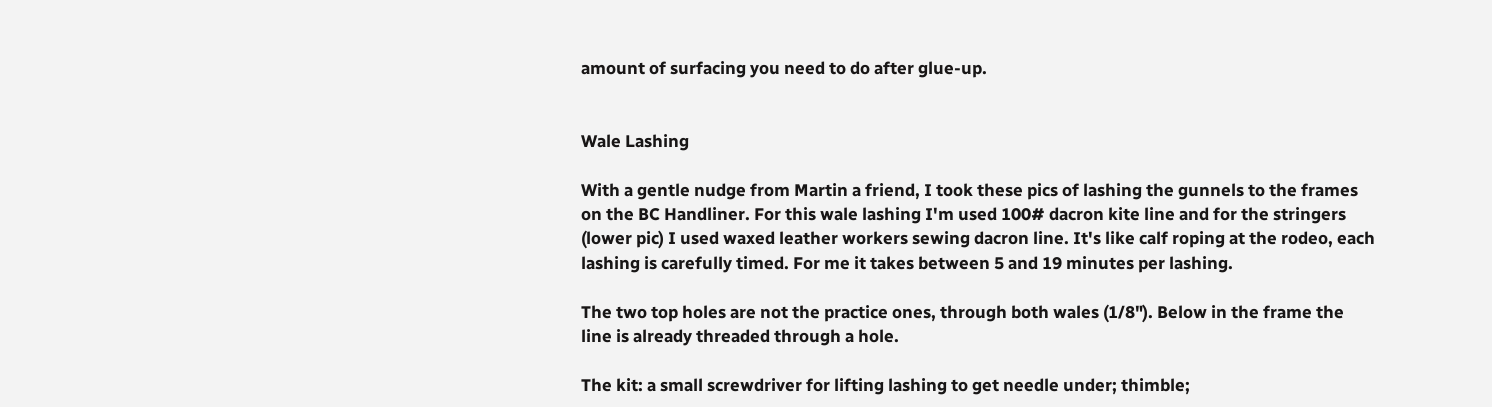amount of surfacing you need to do after glue-up.


Wale Lashing

With a gentle nudge from Martin a friend, I took these pics of lashing the gunnels to the frames on the BC Handliner. For this wale lashing I'm used 100# dacron kite line and for the stringers (lower pic) I used waxed leather workers sewing dacron line. It's like calf roping at the rodeo, each lashing is carefully timed. For me it takes between 5 and 19 minutes per lashing.

The two top holes are not the practice ones, through both wales (1/8"). Below in the frame the line is already threaded through a hole.

The kit: a small screwdriver for lifting lashing to get needle under; thimble;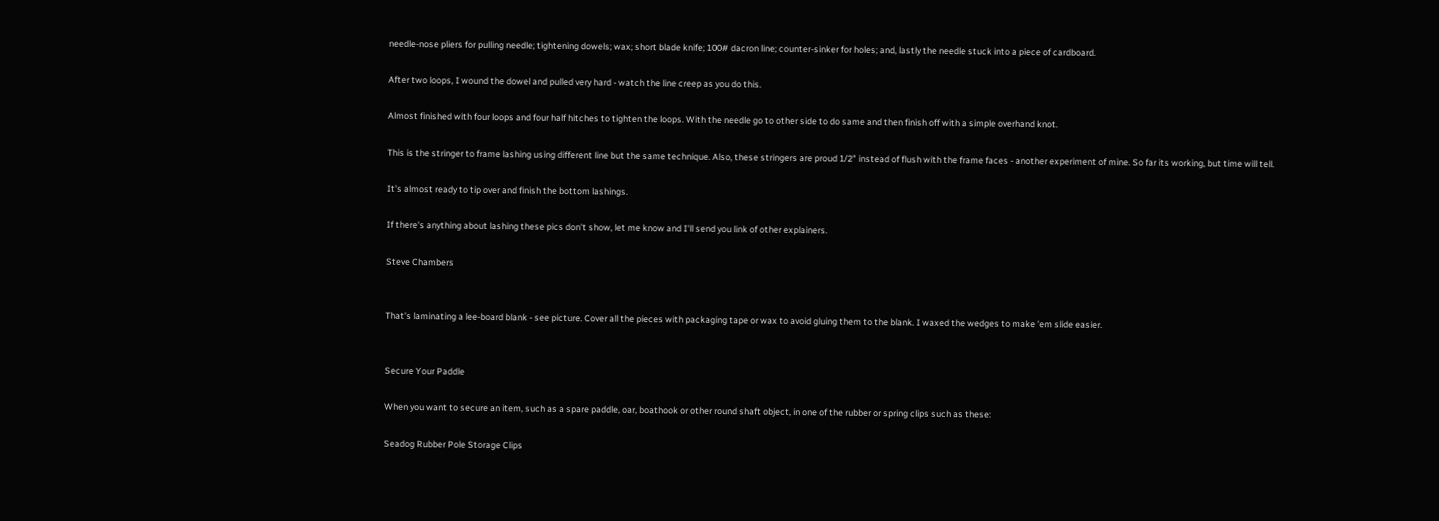needle-nose pliers for pulling needle; tightening dowels; wax; short blade knife; 100# dacron line; counter-sinker for holes; and, lastly the needle stuck into a piece of cardboard.

After two loops, I wound the dowel and pulled very hard - watch the line creep as you do this.

Almost finished with four loops and four half hitches to tighten the loops. With the needle go to other side to do same and then finish off with a simple overhand knot.

This is the stringer to frame lashing using different line but the same technique. Also, these stringers are proud 1/2" instead of flush with the frame faces - another experiment of mine. So far its working, but time will tell.

It's almost ready to tip over and finish the bottom lashings.

If there's anything about lashing these pics don't show, let me know and I'll send you link of other explainers.

Steve Chambers


That's laminating a lee-board blank - see picture. Cover all the pieces with packaging tape or wax to avoid gluing them to the blank. I waxed the wedges to make 'em slide easier.


Secure Your Paddle

When you want to secure an item, such as a spare paddle, oar, boathook or other round shaft object, in one of the rubber or spring clips such as these:

Seadog Rubber Pole Storage Clips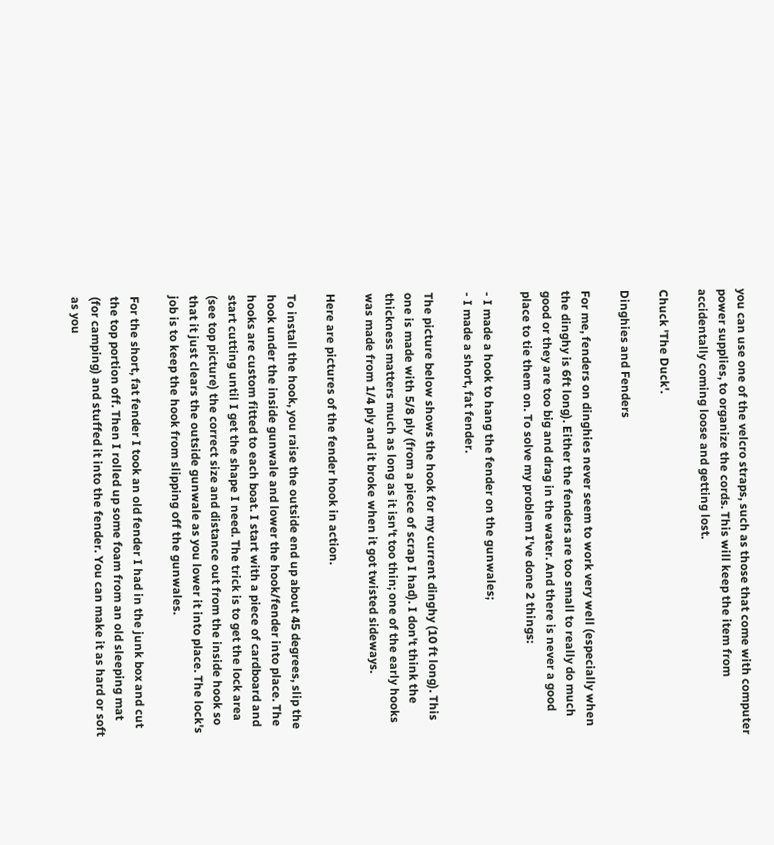you can use one of the velcro straps, such as those that come with computer power supplies, to organize the cords. This will keep the item from accidentally coming loose and getting lost.

Chuck 'The Duck'.

Dinghies and Fenders

For me, fenders on dinghies never seem to work very well (especially when the dinghy is 6ft long). Either the fenders are too small to really do much good or they are too big and drag in the water. And there is never a good place to tie them on. To solve my problem I've done 2 things:

- I made a hook to hang the fender on the gunwales;
- I made a short, fat fender.

The picture below shows the hook for my current dinghy (10 ft long). This one is made with 5/8 ply (from a piece of scrap I had). I don't think the thickness matters much as long as it isn't too thin; one of the early hooks was made from 1/4 ply and it broke when it got twisted sideways.

Here are pictures of the fender hook in action.

To install the hook, you raise the outside end up about 45 degrees, slip the hook under the inside gunwale and lower the hook/fender into place. The hooks are custom fitted to each boat. I start with a piece of cardboard and start cutting until I get the shape I need. The trick is to get the lock area (see top picture) the correct size and distance out from the inside hook so that it just clears the outside gunwale as you lower it into place. The lock's job is to keep the hook from slipping off the gunwales.

For the short, fat fender I took an old fender I had in the junk box and cut the top portion off. Then I rolled up some foam from an old sleeping mat (for camping) and stuffed it into the fender. You can make it as hard or soft as you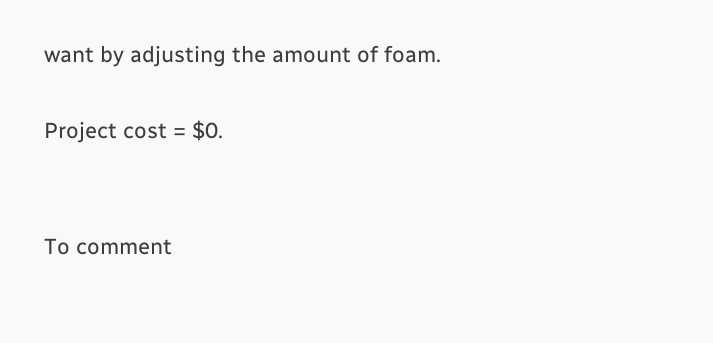want by adjusting the amount of foam.

Project cost = $0.


To comment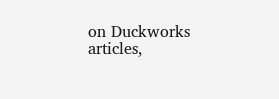on Duckworks articles,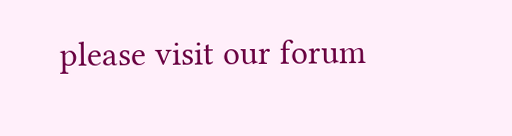please visit our forum